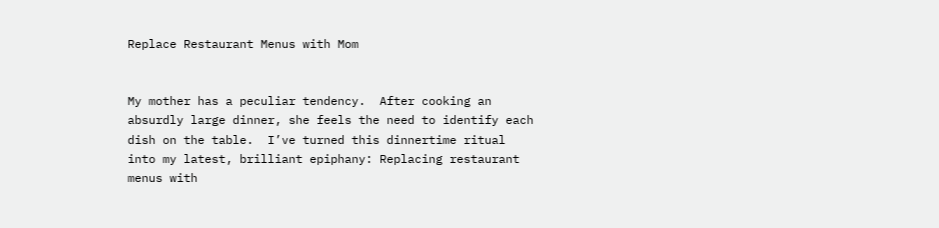Replace Restaurant Menus with Mom


My mother has a peculiar tendency.  After cooking an absurdly large dinner, she feels the need to identify each dish on the table.  I’ve turned this dinnertime ritual into my latest, brilliant epiphany: Replacing restaurant menus with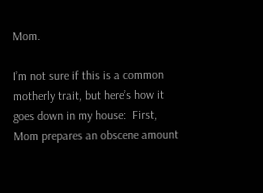Mom.

I’m not sure if this is a common motherly trait, but here’s how it goes down in my house:  First, Mom prepares an obscene amount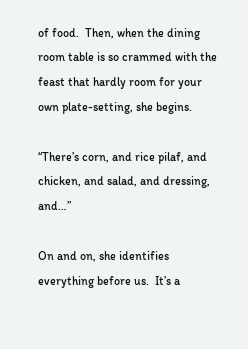of food.  Then, when the dining room table is so crammed with the feast that hardly room for your own plate-setting, she begins.

“There’s corn, and rice pilaf, and chicken, and salad, and dressing, and…”

On and on, she identifies everything before us.  It’s a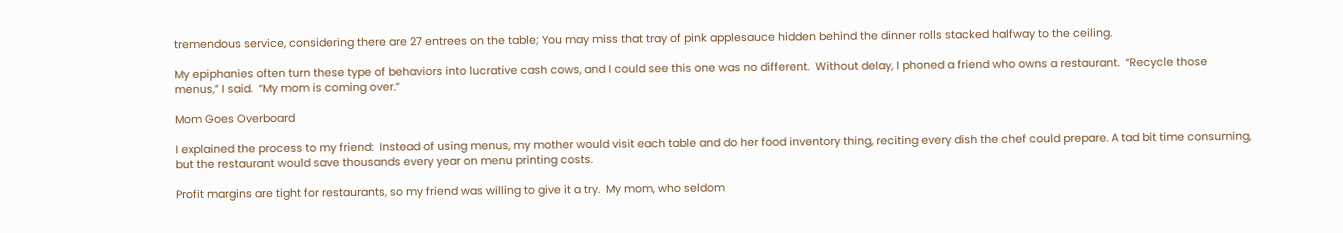tremendous service, considering there are 27 entrees on the table; You may miss that tray of pink applesauce hidden behind the dinner rolls stacked halfway to the ceiling.

My epiphanies often turn these type of behaviors into lucrative cash cows, and I could see this one was no different.  Without delay, I phoned a friend who owns a restaurant.  “Recycle those menus,” I said.  “My mom is coming over.”

Mom Goes Overboard

I explained the process to my friend:  Instead of using menus, my mother would visit each table and do her food inventory thing, reciting every dish the chef could prepare. A tad bit time consuming, but the restaurant would save thousands every year on menu printing costs.

Profit margins are tight for restaurants, so my friend was willing to give it a try.  My mom, who seldom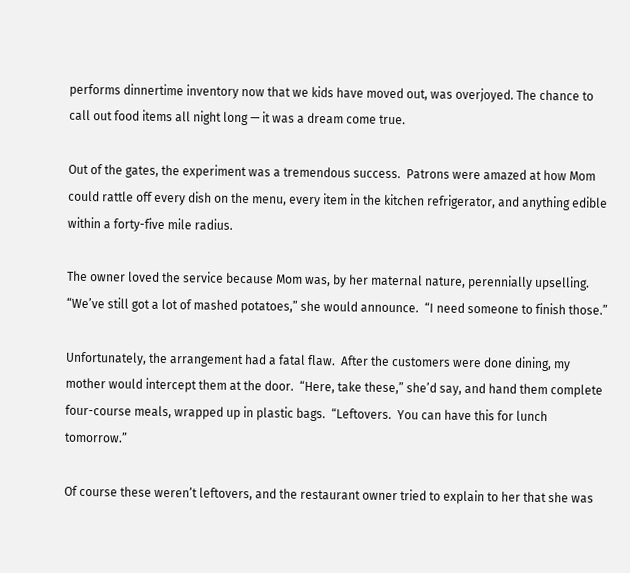performs dinnertime inventory now that we kids have moved out, was overjoyed. The chance to call out food items all night long — it was a dream come true.

Out of the gates, the experiment was a tremendous success.  Patrons were amazed at how Mom could rattle off every dish on the menu, every item in the kitchen refrigerator, and anything edible within a forty-five mile radius.

The owner loved the service because Mom was, by her maternal nature, perennially upselling.  “We’ve still got a lot of mashed potatoes,” she would announce.  “I need someone to finish those.”

Unfortunately, the arrangement had a fatal flaw.  After the customers were done dining, my mother would intercept them at the door.  “Here, take these,” she’d say, and hand them complete four-course meals, wrapped up in plastic bags.  “Leftovers.  You can have this for lunch tomorrow.”

Of course these weren’t leftovers, and the restaurant owner tried to explain to her that she was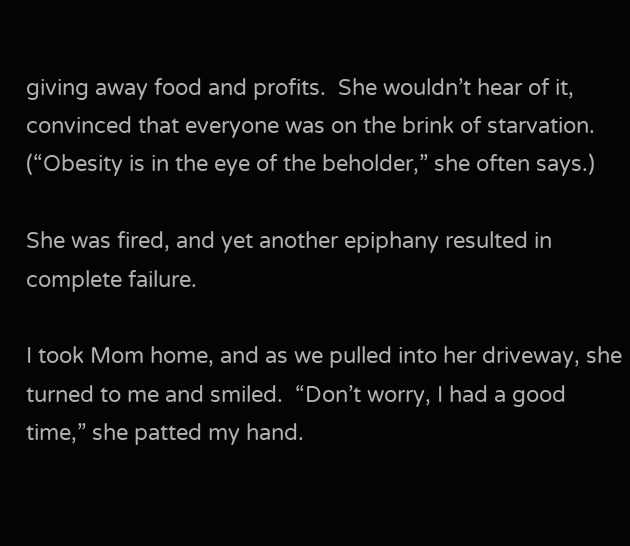giving away food and profits.  She wouldn’t hear of it, convinced that everyone was on the brink of starvation.  (“Obesity is in the eye of the beholder,” she often says.)

She was fired, and yet another epiphany resulted in complete failure.

I took Mom home, and as we pulled into her driveway, she turned to me and smiled.  “Don’t worry, I had a good time,” she patted my hand.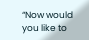“Now would you like to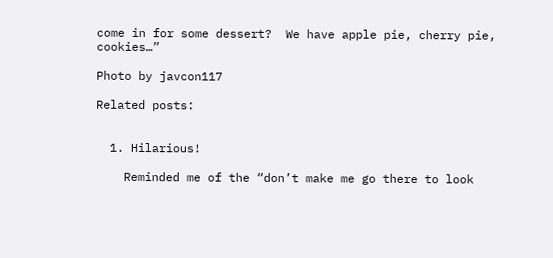come in for some dessert?  We have apple pie, cherry pie, cookies…”

Photo by javcon117

Related posts:


  1. Hilarious!

    Reminded me of the “don’t make me go there to look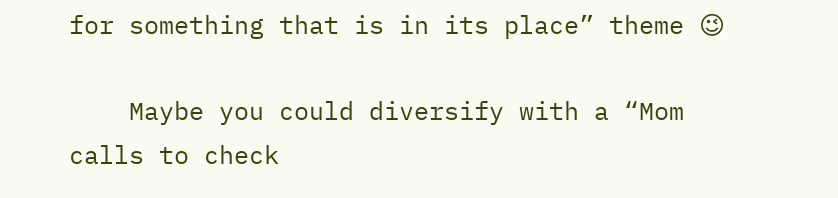for something that is in its place” theme 😉

    Maybe you could diversify with a “Mom calls to check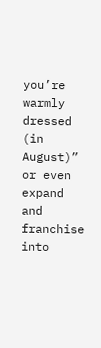you’re warmly dressed (in August)” or even expand and franchise into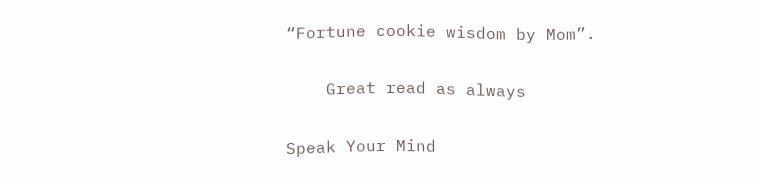“Fortune cookie wisdom by Mom”.

    Great read as always

Speak Your Mind